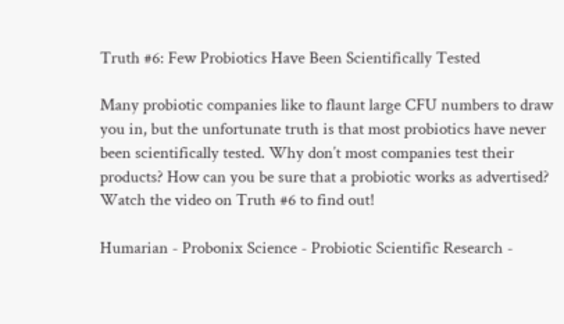Truth #6: Few Probiotics Have Been Scientifically Tested

Many probiotic companies like to flaunt large CFU numbers to draw you in, but the unfortunate truth is that most probiotics have never been scientifically tested. Why don’t most companies test their products? How can you be sure that a probiotic works as advertised? Watch the video on Truth #6 to find out!

Humarian - Probonix Science - Probiotic Scientific Research -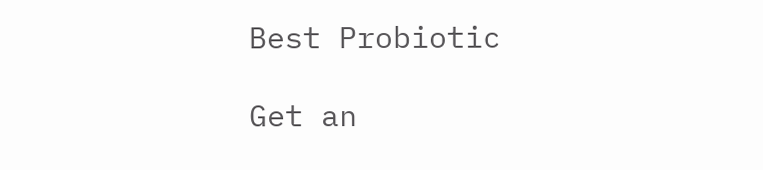Best Probiotic

Get an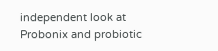independent look at Probonix and probiotic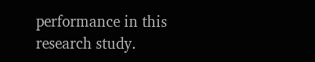performance in this research study.